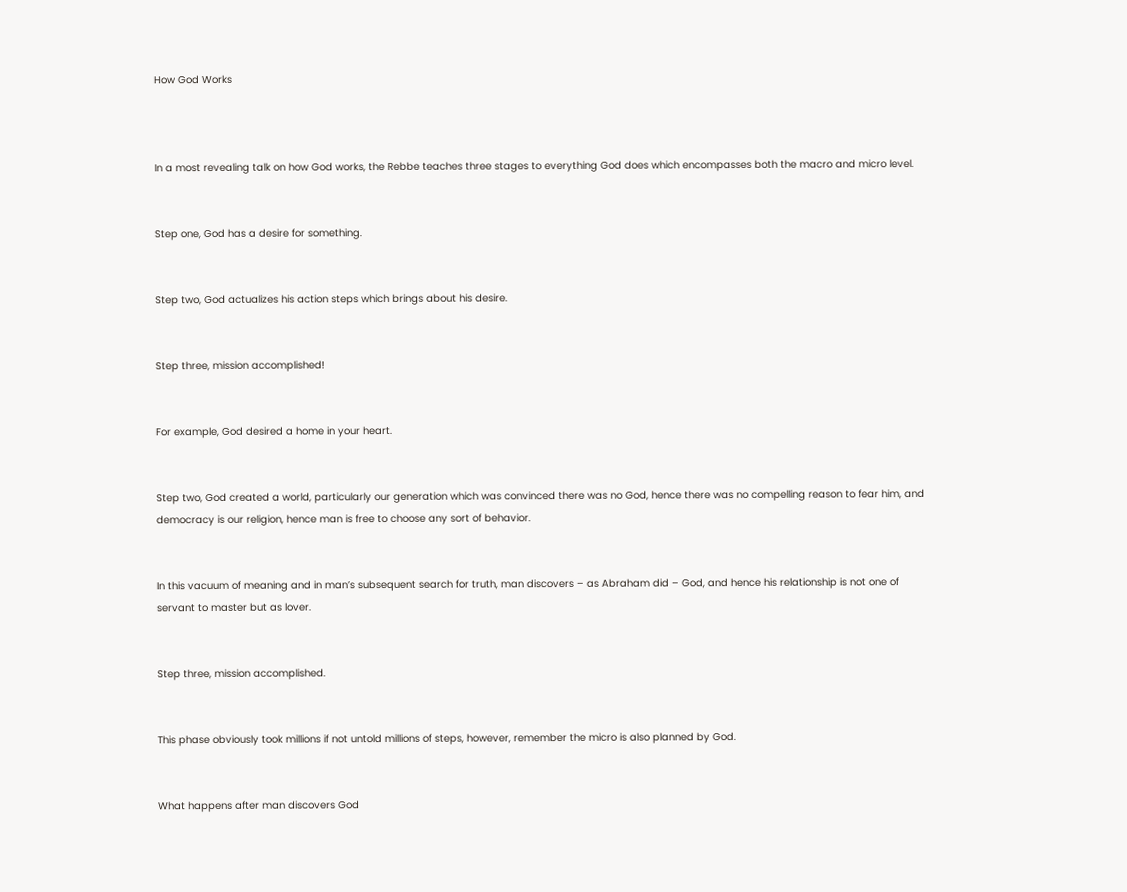How God Works



In a most revealing talk on how God works, the Rebbe teaches three stages to everything God does which encompasses both the macro and micro level.


Step one, God has a desire for something.


Step two, God actualizes his action steps which brings about his desire.


Step three, mission accomplished!


For example, God desired a home in your heart.


Step two, God created a world, particularly our generation which was convinced there was no God, hence there was no compelling reason to fear him, and democracy is our religion, hence man is free to choose any sort of behavior.


In this vacuum of meaning and in man’s subsequent search for truth, man discovers – as Abraham did – God, and hence his relationship is not one of servant to master but as lover.


Step three, mission accomplished.


This phase obviously took millions if not untold millions of steps, however, remember the micro is also planned by God.


What happens after man discovers God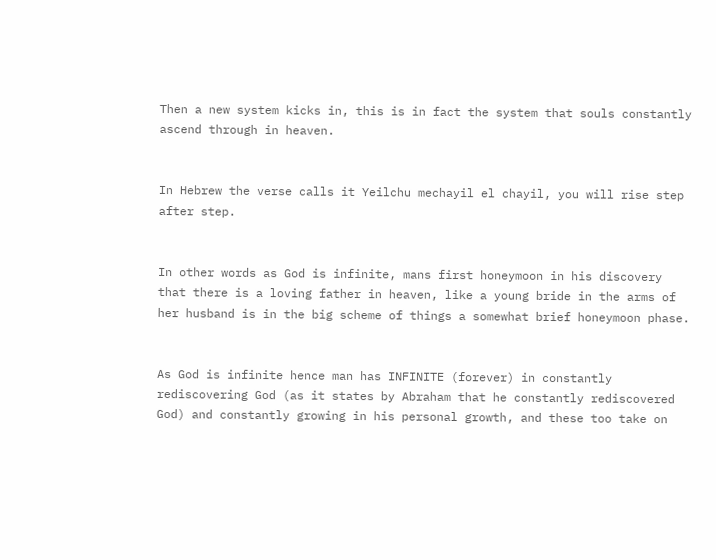Then a new system kicks in, this is in fact the system that souls constantly ascend through in heaven.


In Hebrew the verse calls it Yeilchu mechayil el chayil, you will rise step after step.


In other words as God is infinite, mans first honeymoon in his discovery that there is a loving father in heaven, like a young bride in the arms of her husband is in the big scheme of things a somewhat brief honeymoon phase.


As God is infinite hence man has INFINITE (forever) in constantly rediscovering God (as it states by Abraham that he constantly rediscovered God) and constantly growing in his personal growth, and these too take on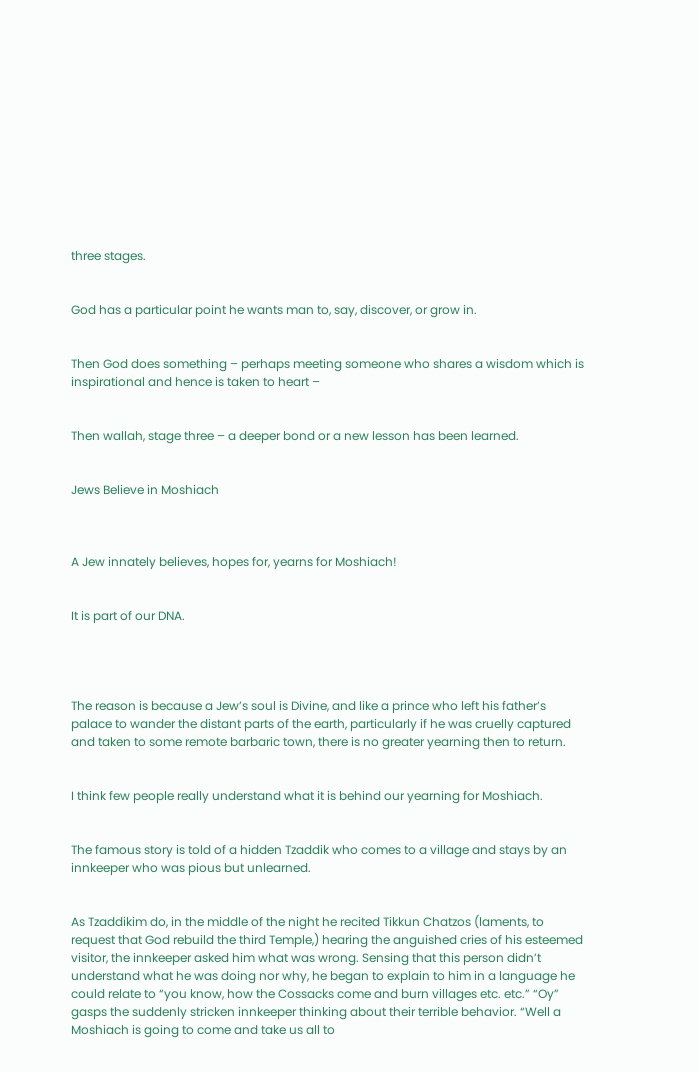three stages.


God has a particular point he wants man to, say, discover, or grow in.


Then God does something – perhaps meeting someone who shares a wisdom which is inspirational and hence is taken to heart –


Then wallah, stage three – a deeper bond or a new lesson has been learned.


Jews Believe in Moshiach



A Jew innately believes, hopes for, yearns for Moshiach!


It is part of our DNA.




The reason is because a Jew’s soul is Divine, and like a prince who left his father’s palace to wander the distant parts of the earth, particularly if he was cruelly captured and taken to some remote barbaric town, there is no greater yearning then to return.


I think few people really understand what it is behind our yearning for Moshiach.


The famous story is told of a hidden Tzaddik who comes to a village and stays by an innkeeper who was pious but unlearned.


As Tzaddikim do, in the middle of the night he recited Tikkun Chatzos (laments, to request that God rebuild the third Temple,) hearing the anguished cries of his esteemed visitor, the innkeeper asked him what was wrong. Sensing that this person didn’t understand what he was doing nor why, he began to explain to him in a language he could relate to “you know, how the Cossacks come and burn villages etc. etc.” “Oy” gasps the suddenly stricken innkeeper thinking about their terrible behavior. “Well a Moshiach is going to come and take us all to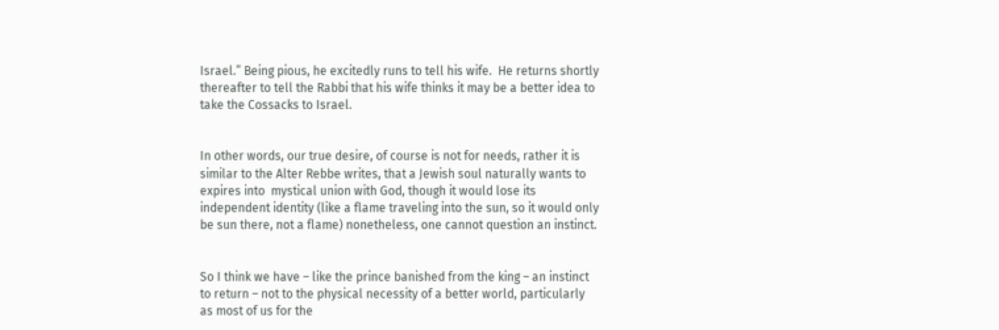Israel.” Being pious, he excitedly runs to tell his wife.  He returns shortly thereafter to tell the Rabbi that his wife thinks it may be a better idea to take the Cossacks to Israel.


In other words, our true desire, of course is not for needs, rather it is similar to the Alter Rebbe writes, that a Jewish soul naturally wants to expires into  mystical union with God, though it would lose its independent identity (like a flame traveling into the sun, so it would only be sun there, not a flame) nonetheless, one cannot question an instinct.


So I think we have – like the prince banished from the king – an instinct to return – not to the physical necessity of a better world, particularly as most of us for the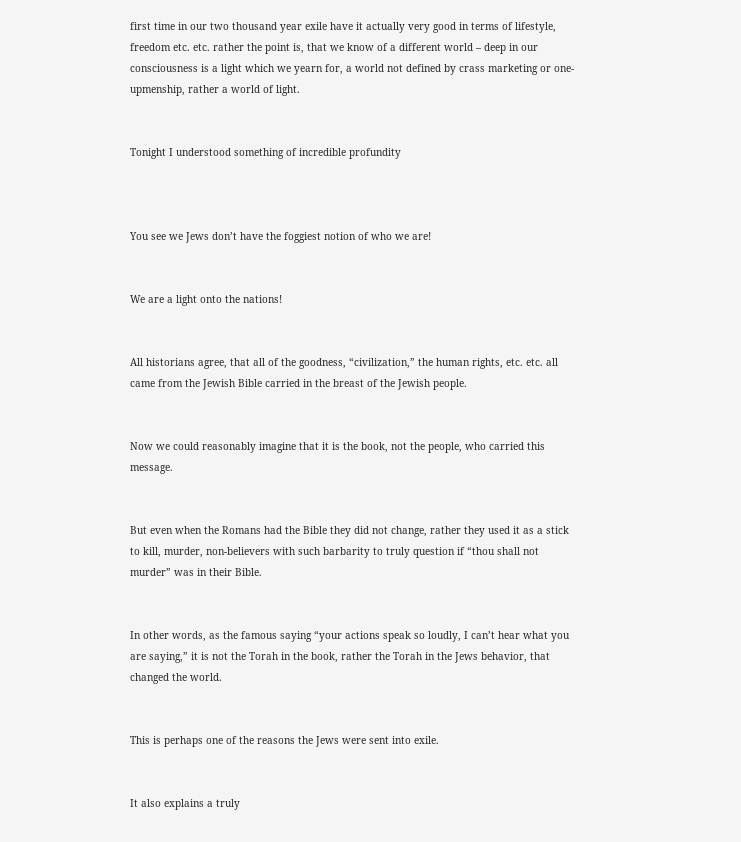first time in our two thousand year exile have it actually very good in terms of lifestyle, freedom etc. etc. rather the point is, that we know of a different world – deep in our consciousness is a light which we yearn for, a world not defined by crass marketing or one-upmenship, rather a world of light.


Tonight I understood something of incredible profundity



You see we Jews don’t have the foggiest notion of who we are!


We are a light onto the nations!


All historians agree, that all of the goodness, “civilization,” the human rights, etc. etc. all came from the Jewish Bible carried in the breast of the Jewish people.


Now we could reasonably imagine that it is the book, not the people, who carried this message.


But even when the Romans had the Bible they did not change, rather they used it as a stick to kill, murder, non-believers with such barbarity to truly question if “thou shall not murder” was in their Bible.


In other words, as the famous saying “your actions speak so loudly, I can’t hear what you are saying,” it is not the Torah in the book, rather the Torah in the Jews behavior, that changed the world.


This is perhaps one of the reasons the Jews were sent into exile.


It also explains a truly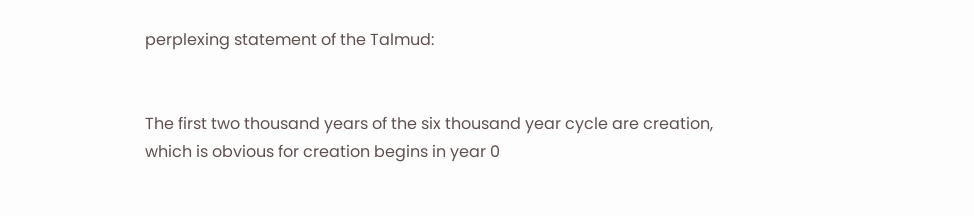perplexing statement of the Talmud:


The first two thousand years of the six thousand year cycle are creation, which is obvious for creation begins in year 0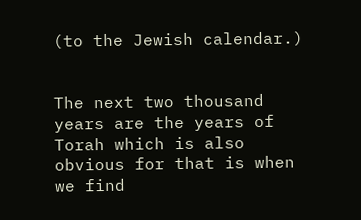(to the Jewish calendar.)


The next two thousand years are the years of Torah which is also obvious for that is when we find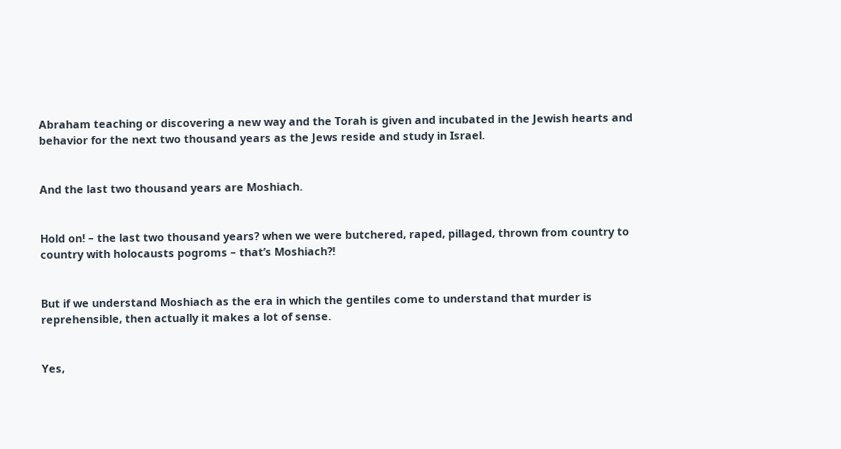Abraham teaching or discovering a new way and the Torah is given and incubated in the Jewish hearts and behavior for the next two thousand years as the Jews reside and study in Israel.


And the last two thousand years are Moshiach.


Hold on! – the last two thousand years? when we were butchered, raped, pillaged, thrown from country to country with holocausts pogroms – that’s Moshiach?!


But if we understand Moshiach as the era in which the gentiles come to understand that murder is reprehensible, then actually it makes a lot of sense.


Yes,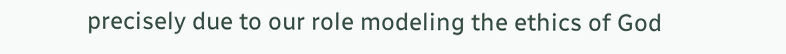precisely due to our role modeling the ethics of God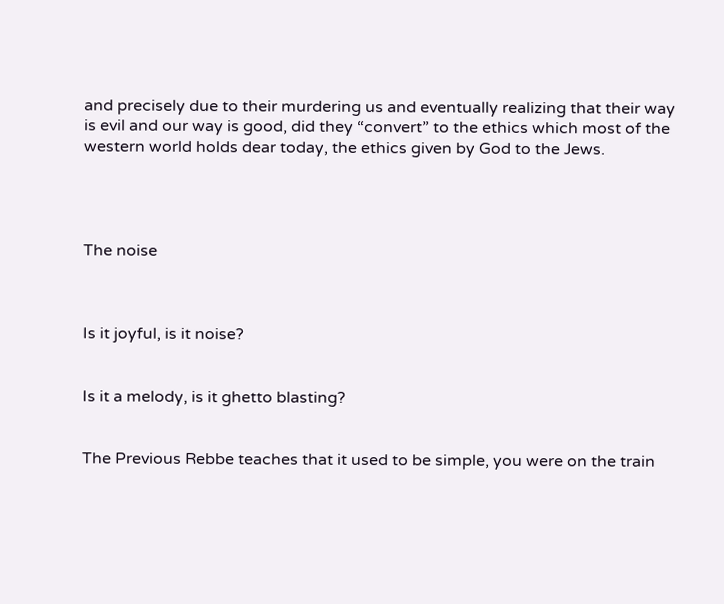and precisely due to their murdering us and eventually realizing that their way is evil and our way is good, did they “convert” to the ethics which most of the western world holds dear today, the ethics given by God to the Jews.




The noise



Is it joyful, is it noise?


Is it a melody, is it ghetto blasting?


The Previous Rebbe teaches that it used to be simple, you were on the train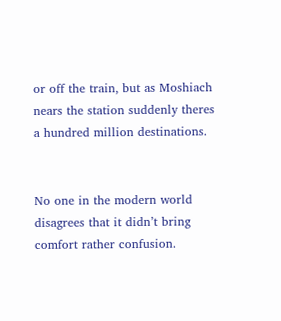or off the train, but as Moshiach nears the station suddenly theres a hundred million destinations.


No one in the modern world disagrees that it didn’t bring comfort rather confusion.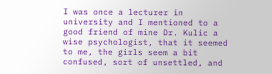I was once a lecturer in university and I mentioned to a good friend of mine Dr. Kulic a wise psychologist, that it seemed to me, the girls seem a bit confused, sort of unsettled, and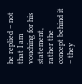he replied – not that I am vouching for his statement, rather the concept behind it – they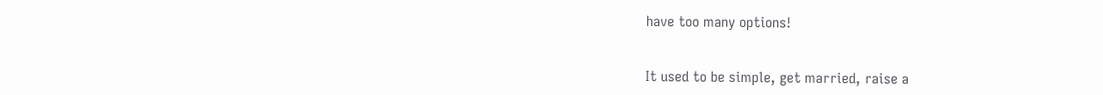have too many options!


It used to be simple, get married, raise a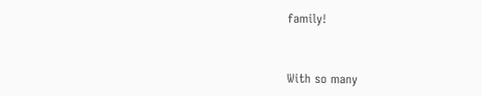family!


With so many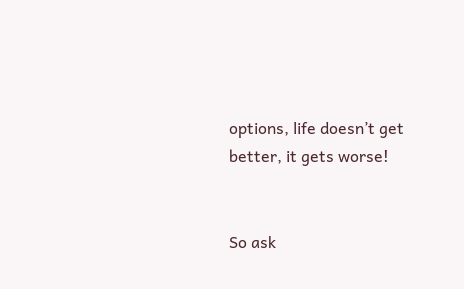options, life doesn’t get better, it gets worse!


So ask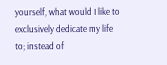yourself, what would I like to exclusively dedicate my life to; instead of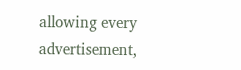allowing every advertisement,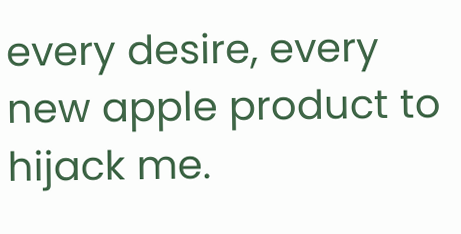every desire, every new apple product to hijack me.